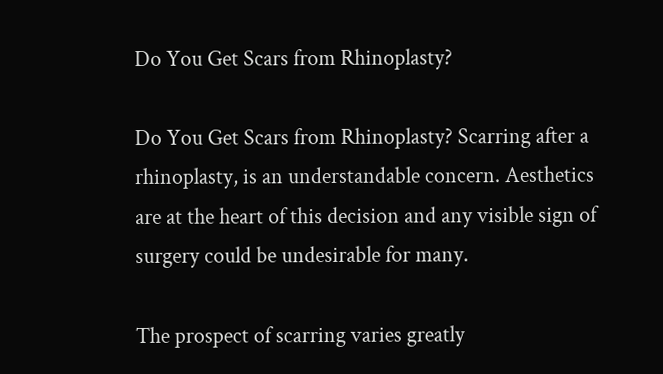Do You Get Scars from Rhinoplasty?

Do You Get Scars from Rhinoplasty? Scarring after a rhinoplasty, is an understandable concern. Aesthetics are at the heart of this decision and any visible sign of surgery could be undesirable for many.

The prospect of scarring varies greatly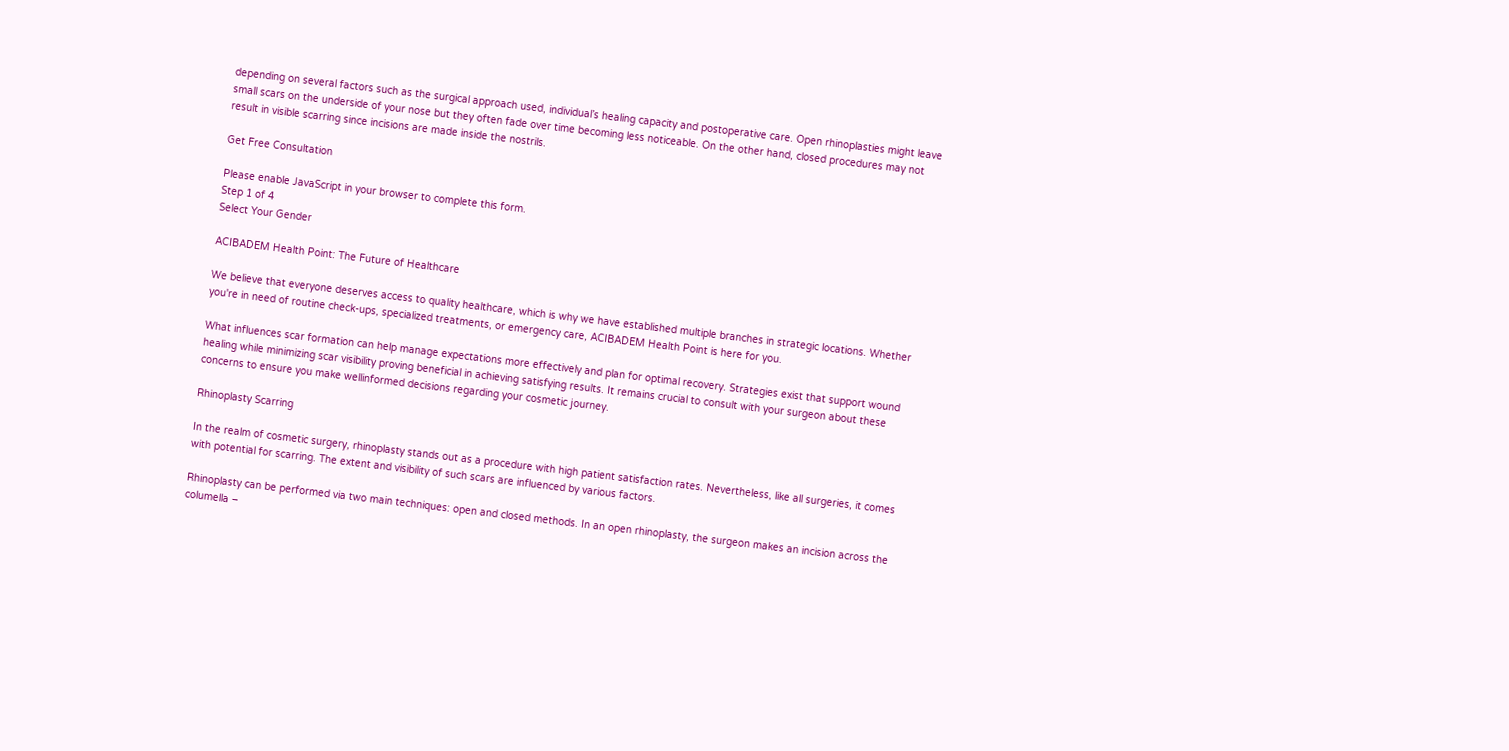depending on several factors such as the surgical approach used, individual’s healing capacity and postoperative care. Open rhinoplasties might leave small scars on the underside of your nose but they often fade over time becoming less noticeable. On the other hand, closed procedures may not result in visible scarring since incisions are made inside the nostrils.

Get Free Consultation

Please enable JavaScript in your browser to complete this form.
Step 1 of 4
Select Your Gender

ACIBADEM Health Point: The Future of Healthcare

We believe that everyone deserves access to quality healthcare, which is why we have established multiple branches in strategic locations. Whether you're in need of routine check-ups, specialized treatments, or emergency care, ACIBADEM Health Point is here for you.

What influences scar formation can help manage expectations more effectively and plan for optimal recovery. Strategies exist that support wound healing while minimizing scar visibility proving beneficial in achieving satisfying results. It remains crucial to consult with your surgeon about these concerns to ensure you make wellinformed decisions regarding your cosmetic journey.

Rhinoplasty Scarring

In the realm of cosmetic surgery, rhinoplasty stands out as a procedure with high patient satisfaction rates. Nevertheless, like all surgeries, it comes with potential for scarring. The extent and visibility of such scars are influenced by various factors.

Rhinoplasty can be performed via two main techniques: open and closed methods. In an open rhinoplasty, the surgeon makes an incision across the columella –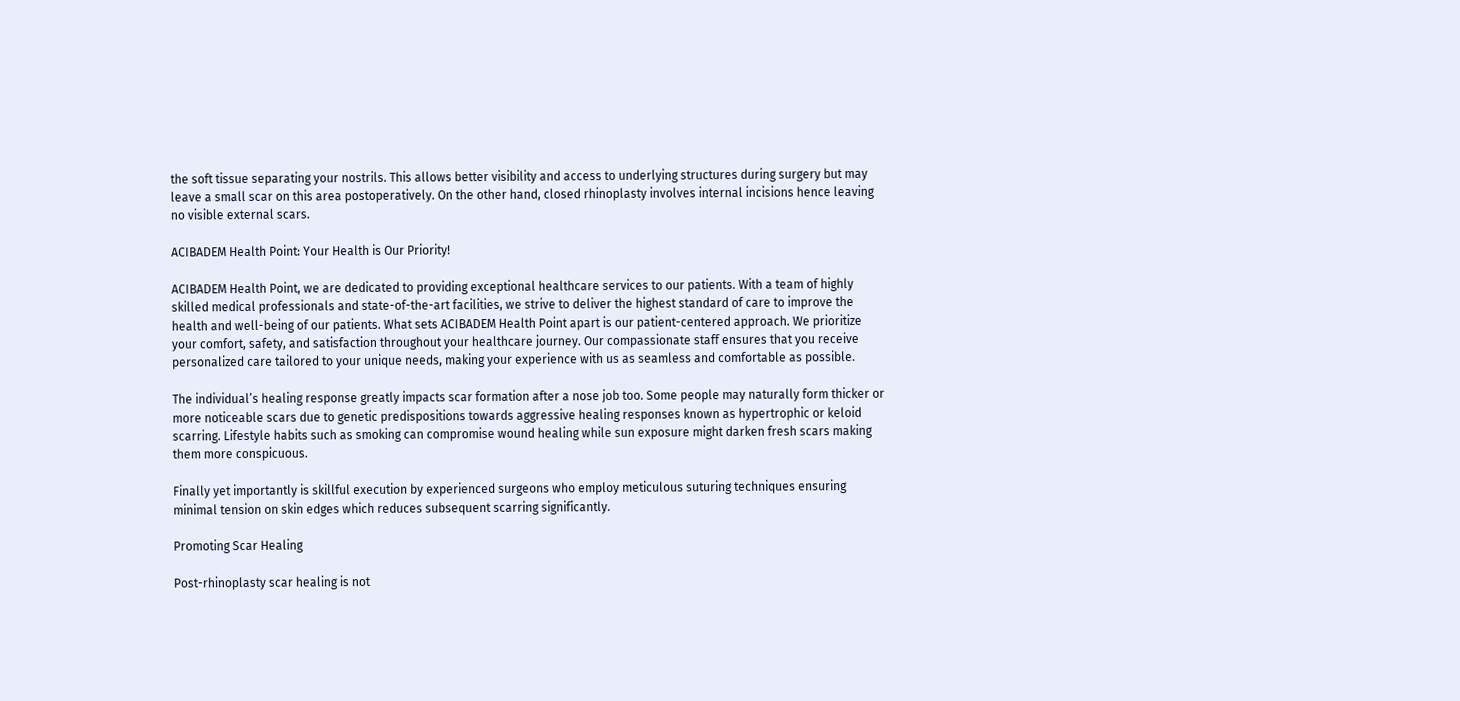the soft tissue separating your nostrils. This allows better visibility and access to underlying structures during surgery but may leave a small scar on this area postoperatively. On the other hand, closed rhinoplasty involves internal incisions hence leaving no visible external scars.

ACIBADEM Health Point: Your Health is Our Priority!

ACIBADEM Health Point, we are dedicated to providing exceptional healthcare services to our patients. With a team of highly skilled medical professionals and state-of-the-art facilities, we strive to deliver the highest standard of care to improve the health and well-being of our patients. What sets ACIBADEM Health Point apart is our patient-centered approach. We prioritize your comfort, safety, and satisfaction throughout your healthcare journey. Our compassionate staff ensures that you receive personalized care tailored to your unique needs, making your experience with us as seamless and comfortable as possible.

The individual’s healing response greatly impacts scar formation after a nose job too. Some people may naturally form thicker or more noticeable scars due to genetic predispositions towards aggressive healing responses known as hypertrophic or keloid scarring. Lifestyle habits such as smoking can compromise wound healing while sun exposure might darken fresh scars making them more conspicuous.

Finally yet importantly is skillful execution by experienced surgeons who employ meticulous suturing techniques ensuring minimal tension on skin edges which reduces subsequent scarring significantly.

Promoting Scar Healing

Post-rhinoplasty scar healing is not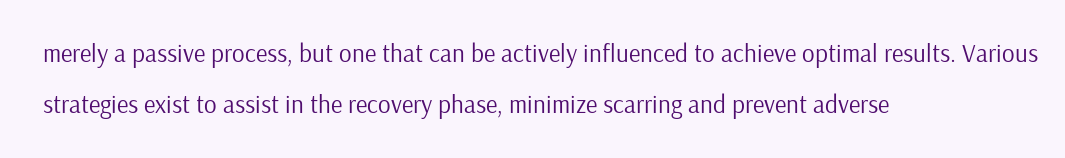merely a passive process, but one that can be actively influenced to achieve optimal results. Various strategies exist to assist in the recovery phase, minimize scarring and prevent adverse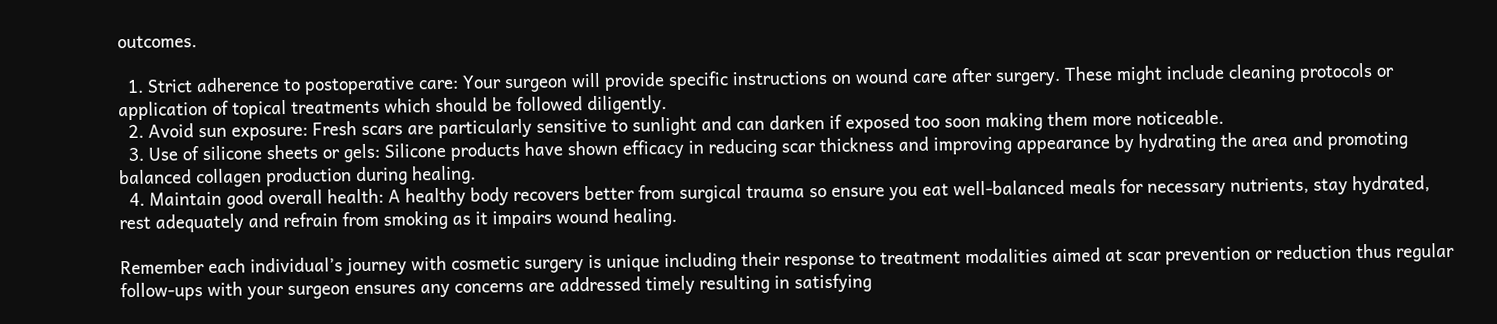outcomes.

  1. Strict adherence to postoperative care: Your surgeon will provide specific instructions on wound care after surgery. These might include cleaning protocols or application of topical treatments which should be followed diligently.
  2. Avoid sun exposure: Fresh scars are particularly sensitive to sunlight and can darken if exposed too soon making them more noticeable.
  3. Use of silicone sheets or gels: Silicone products have shown efficacy in reducing scar thickness and improving appearance by hydrating the area and promoting balanced collagen production during healing.
  4. Maintain good overall health: A healthy body recovers better from surgical trauma so ensure you eat well-balanced meals for necessary nutrients, stay hydrated, rest adequately and refrain from smoking as it impairs wound healing.

Remember each individual’s journey with cosmetic surgery is unique including their response to treatment modalities aimed at scar prevention or reduction thus regular follow-ups with your surgeon ensures any concerns are addressed timely resulting in satisfying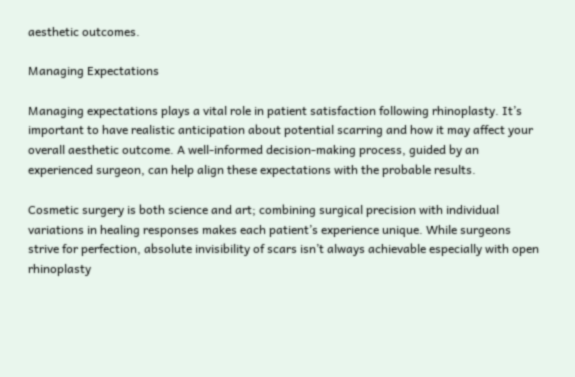aesthetic outcomes.

Managing Expectations

Managing expectations plays a vital role in patient satisfaction following rhinoplasty. It’s important to have realistic anticipation about potential scarring and how it may affect your overall aesthetic outcome. A well-informed decision-making process, guided by an experienced surgeon, can help align these expectations with the probable results.

Cosmetic surgery is both science and art; combining surgical precision with individual variations in healing responses makes each patient’s experience unique. While surgeons strive for perfection, absolute invisibility of scars isn’t always achievable especially with open rhinoplasty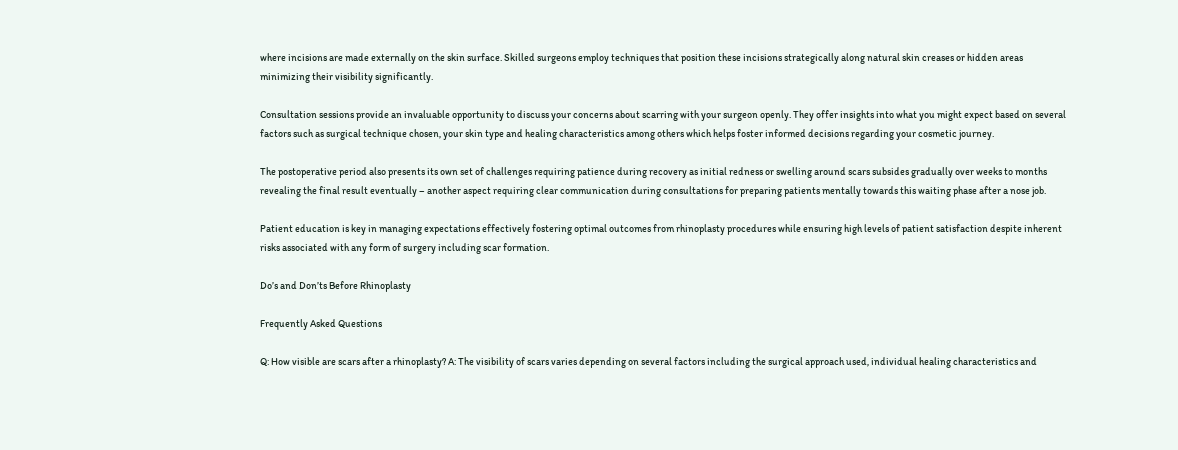where incisions are made externally on the skin surface. Skilled surgeons employ techniques that position these incisions strategically along natural skin creases or hidden areas minimizing their visibility significantly.

Consultation sessions provide an invaluable opportunity to discuss your concerns about scarring with your surgeon openly. They offer insights into what you might expect based on several factors such as surgical technique chosen, your skin type and healing characteristics among others which helps foster informed decisions regarding your cosmetic journey.

The postoperative period also presents its own set of challenges requiring patience during recovery as initial redness or swelling around scars subsides gradually over weeks to months revealing the final result eventually – another aspect requiring clear communication during consultations for preparing patients mentally towards this waiting phase after a nose job.

Patient education is key in managing expectations effectively fostering optimal outcomes from rhinoplasty procedures while ensuring high levels of patient satisfaction despite inherent risks associated with any form of surgery including scar formation.

Do’s and Don’ts Before Rhinoplasty

Frequently Asked Questions

Q: How visible are scars after a rhinoplasty? A: The visibility of scars varies depending on several factors including the surgical approach used, individual healing characteristics and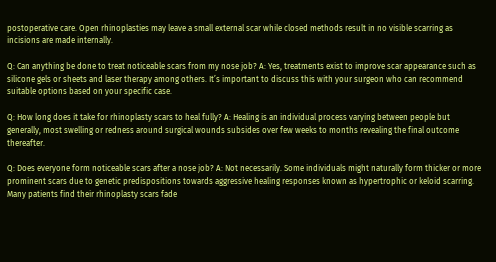postoperative care. Open rhinoplasties may leave a small external scar while closed methods result in no visible scarring as incisions are made internally.

Q: Can anything be done to treat noticeable scars from my nose job? A: Yes, treatments exist to improve scar appearance such as silicone gels or sheets and laser therapy among others. It’s important to discuss this with your surgeon who can recommend suitable options based on your specific case.

Q: How long does it take for rhinoplasty scars to heal fully? A: Healing is an individual process varying between people but generally, most swelling or redness around surgical wounds subsides over few weeks to months revealing the final outcome thereafter.

Q: Does everyone form noticeable scars after a nose job? A: Not necessarily. Some individuals might naturally form thicker or more prominent scars due to genetic predispositions towards aggressive healing responses known as hypertrophic or keloid scarring. Many patients find their rhinoplasty scars fade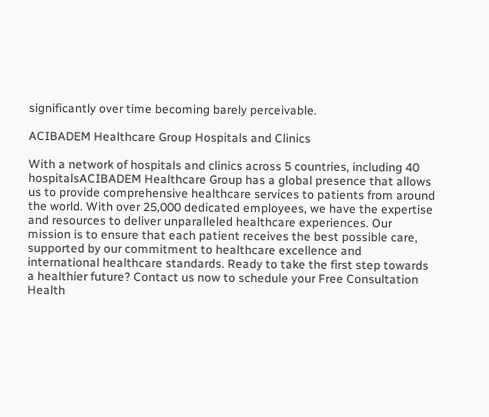significantly over time becoming barely perceivable.

ACIBADEM Healthcare Group Hospitals and Clinics

With a network of hospitals and clinics across 5 countries, including 40 hospitalsACIBADEM Healthcare Group has a global presence that allows us to provide comprehensive healthcare services to patients from around the world. With over 25,000 dedicated employees, we have the expertise and resources to deliver unparalleled healthcare experiences. Our mission is to ensure that each patient receives the best possible care, supported by our commitment to healthcare excellence and international healthcare standards. Ready to take the first step towards a healthier future? Contact us now to schedule your Free Consultation Health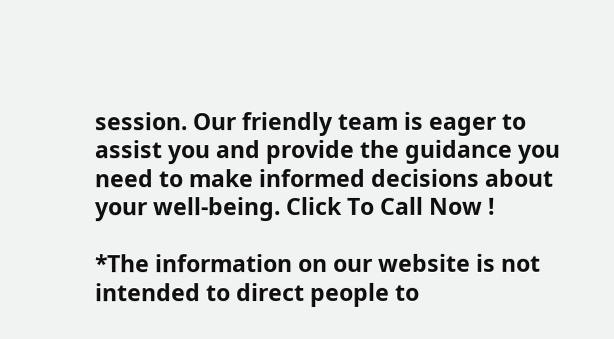session. Our friendly team is eager to assist you and provide the guidance you need to make informed decisions about your well-being. Click To Call Now !

*The information on our website is not intended to direct people to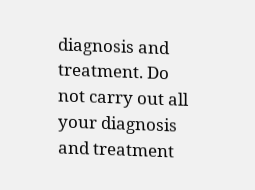diagnosis and treatment. Do not carry out all your diagnosis and treatment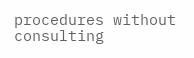procedures without consulting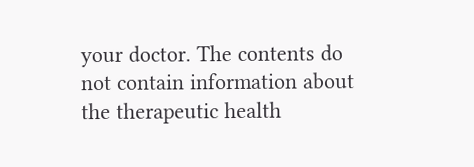your doctor. The contents do not contain information about the therapeutic health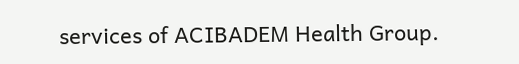services of ACIBADEM Health Group.